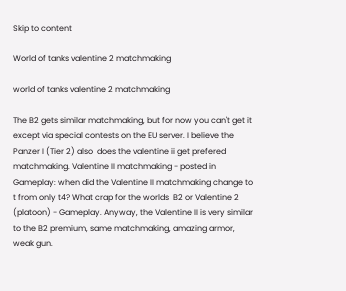Skip to content

World of tanks valentine 2 matchmaking

world of tanks valentine 2 matchmaking

The B2 gets similar matchmaking, but for now you can't get it except via special contests on the EU server. I believe the Panzer I (Tier 2) also  does the valentine ii get prefered matchmaking. Valentine II matchmaking - posted in Gameplay: when did the Valentine II matchmaking change to t from only t4? What crap for the worlds  B2 or Valentine 2 (platoon) - Gameplay. Anyway, the Valentine II is very similar to the B2 premium, same matchmaking, amazing armor, weak gun.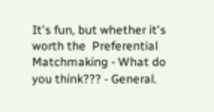It's fun, but whether it's worth the  Preferential Matchmaking - What do you think??? - General.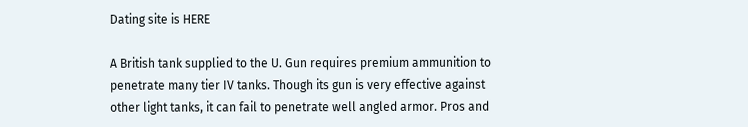Dating site is HERE

A British tank supplied to the U. Gun requires premium ammunition to penetrate many tier IV tanks. Though its gun is very effective against other light tanks, it can fail to penetrate well angled armor. Pros and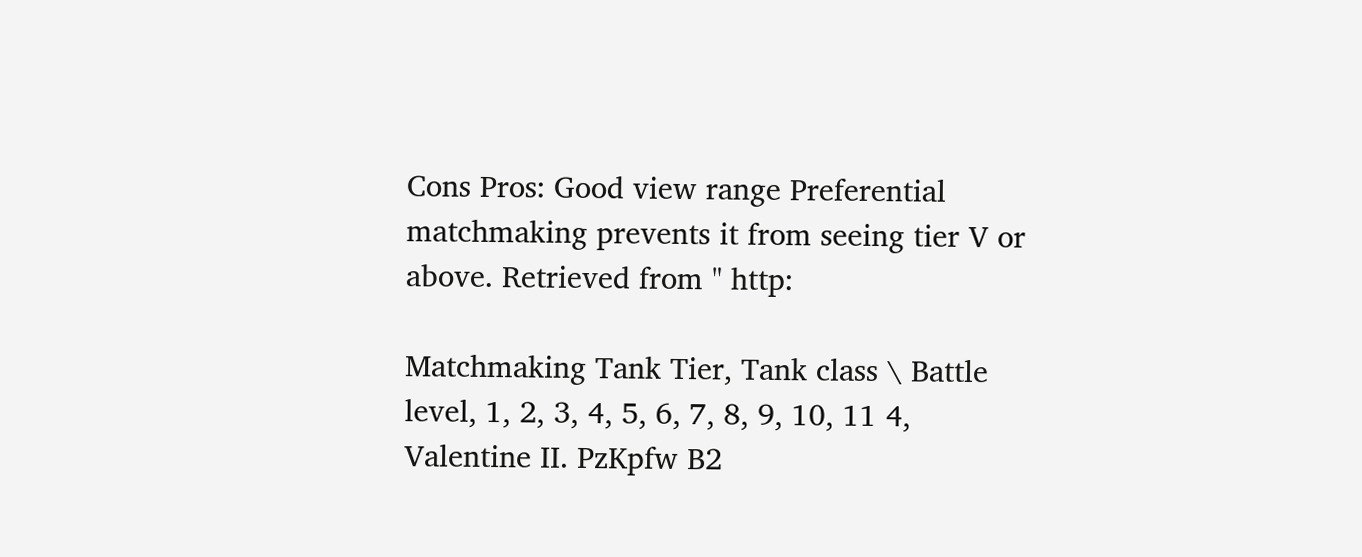Cons Pros: Good view range Preferential matchmaking prevents it from seeing tier V or above. Retrieved from " http:

Matchmaking Tank Tier, Tank class \ Battle level, 1, 2, 3, 4, 5, 6, 7, 8, 9, 10, 11 4, Valentine II. PzKpfw B2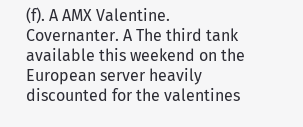(f). A AMX Valentine. Covernanter. A The third tank available this weekend on the European server heavily discounted for the valentines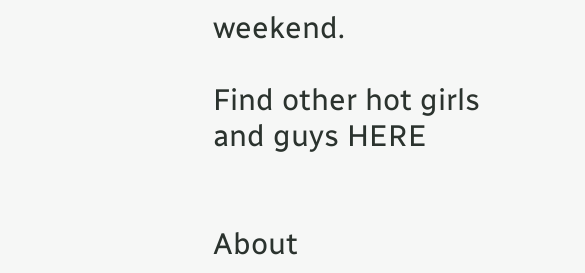weekend.

Find other hot girls and guys HERE


About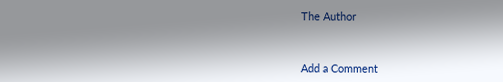The Author



Add a Comment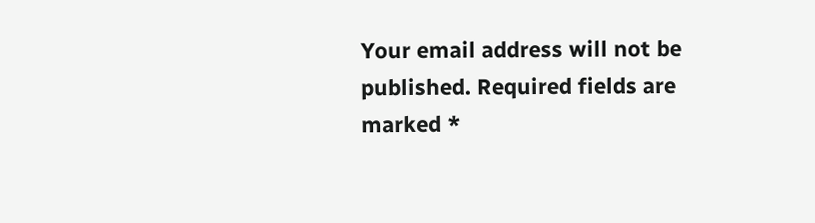Your email address will not be published. Required fields are marked *